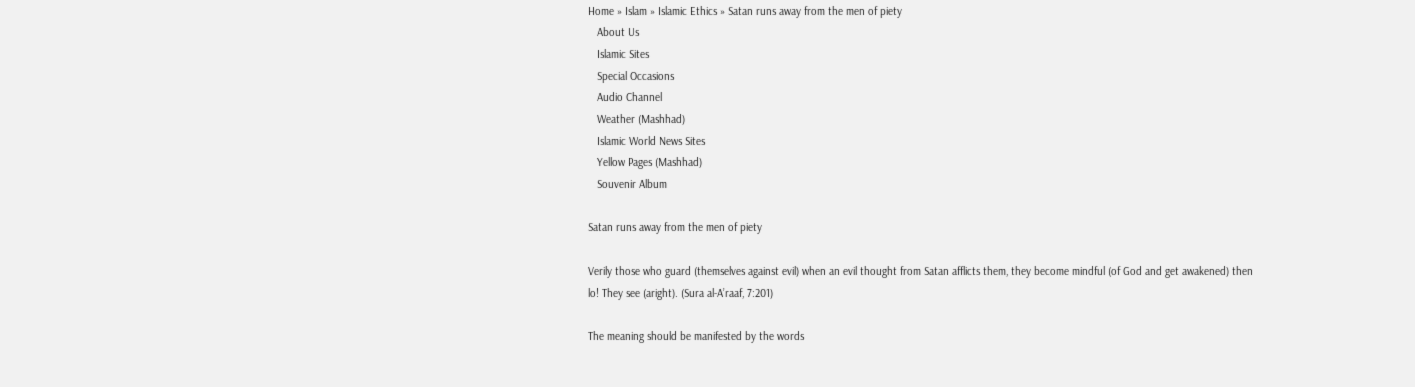Home » Islam » Islamic Ethics » Satan runs away from the men of piety
   About Us
   Islamic Sites
   Special Occasions
   Audio Channel
   Weather (Mashhad)
   Islamic World News Sites
   Yellow Pages (Mashhad)
   Souvenir Album

Satan runs away from the men of piety

Verily those who guard (themselves against evil) when an evil thought from Satan afflicts them, they become mindful (of God and get awakened) then lo! They see (aright). (Sura al-A’raaf, 7:201)

The meaning should be manifested by the words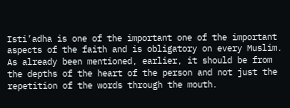Isti’adha is one of the important one of the important aspects of the faith and is obligatory on every Muslim. As already been mentioned, earlier, it should be from the depths of the heart of the person and not just the repetition of the words through the mouth.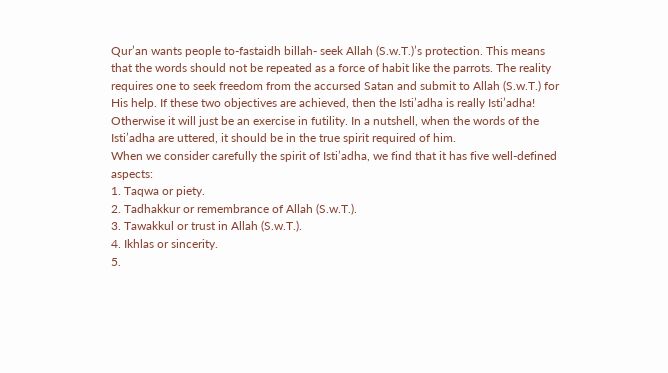Qur’an wants people to-fastaidh billah- seek Allah (S.w.T.)’s protection. This means that the words should not be repeated as a force of habit like the parrots. The reality requires one to seek freedom from the accursed Satan and submit to Allah (S.w.T.) for His help. If these two objectives are achieved, then the Isti’adha is really Isti’adha! Otherwise it will just be an exercise in futility. In a nutshell, when the words of the Isti’adha are uttered, it should be in the true spirit required of him.
When we consider carefully the spirit of Isti’adha, we find that it has five well-defined aspects:
1. Taqwa or piety.
2. Tadhakkur or remembrance of Allah (S.w.T.).
3. Tawakkul or trust in Allah (S.w.T.).
4. Ikhlas or sincerity.
5.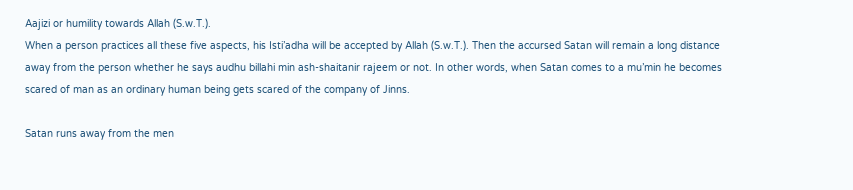Aajizi or humility towards Allah (S.w.T.).
When a person practices all these five aspects, his Isti’adha will be accepted by Allah (S.w.T.). Then the accursed Satan will remain a long distance away from the person whether he says audhu billahi min ash-shaitanir rajeem or not. In other words, when Satan comes to a mu’min he becomes scared of man as an ordinary human being gets scared of the company of Jinns.

Satan runs away from the men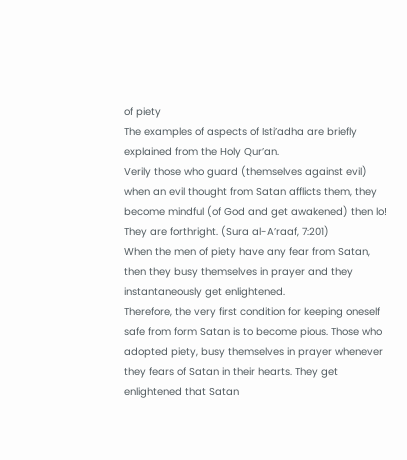of piety
The examples of aspects of Isti’adha are briefly explained from the Holy Qur’an.
Verily those who guard (themselves against evil) when an evil thought from Satan afflicts them, they become mindful (of God and get awakened) then lo! They are forthright. (Sura al-A’raaf, 7:201)
When the men of piety have any fear from Satan, then they busy themselves in prayer and they instantaneously get enlightened.
Therefore, the very first condition for keeping oneself safe from form Satan is to become pious. Those who adopted piety, busy themselves in prayer whenever they fears of Satan in their hearts. They get enlightened that Satan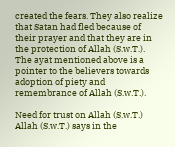created the fears. They also realize that Satan had fled because of their prayer and that they are in the protection of Allah (S.w.T.). The ayat mentioned above is a pointer to the believers towards adoption of piety and remembrance of Allah (S.w.T.).

Need for trust on Allah (S.w.T.)
Allah (S.w.T.) says in the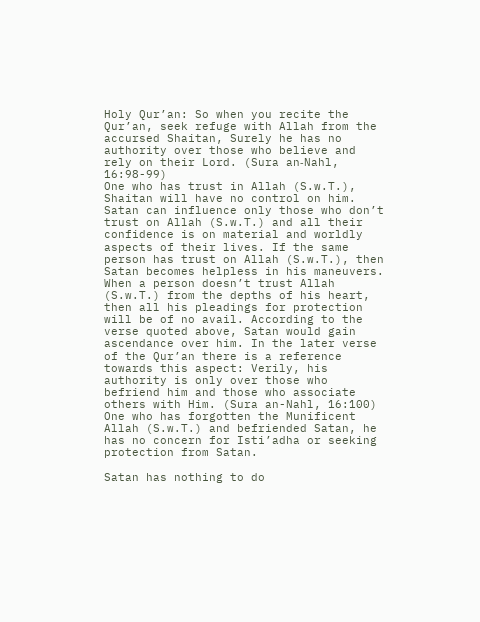Holy Qur’an: So when you recite the Qur’an, seek refuge with Allah from the accursed Shaitan, Surely he has no authority over those who believe and rely on their Lord. (Sura an‑Nahl, 16:98-99)
One who has trust in Allah (S.w.T.), Shaitan will have no control on him. Satan can influence only those who don’t trust on Allah (S.w.T.) and all their confidence is on material and worldly aspects of their lives. If the same person has trust on Allah (S.w.T.), then Satan becomes helpless in his maneuvers.
When a person doesn’t trust Allah (S.w.T.) from the depths of his heart, then all his pleadings for protection will be of no avail. According to the verse quoted above, Satan would gain ascendance over him. In the later verse of the Qur’an there is a reference towards this aspect: Verily, his authority is only over those who befriend him and those who associate others with Him. (Sura an-Nahl, 16:100)
One who has forgotten the Munificent Allah (S.w.T.) and befriended Satan, he has no concern for Isti’adha or seeking protection from Satan.

Satan has nothing to do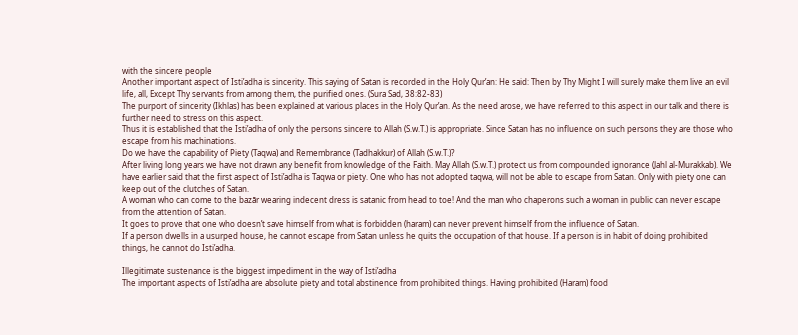with the sincere people
Another important aspect of Isti’adha is sincerity. This saying of Satan is recorded in the Holy Qur’an: He said: Then by Thy Might I will surely make them live an evil life, all, Except Thy servants from among them, the purified ones. (Sura Sad, 38:82-83)
The purport of sincerity (Ikhlas) has been explained at various places in the Holy Qur’an. As the need arose, we have referred to this aspect in our talk and there is further need to stress on this aspect.
Thus it is established that the Isti’adha of only the persons sincere to Allah (S.w.T.) is appropriate. Since Satan has no influence on such persons they are those who escape from his machinations.
Do we have the capability of Piety (Taqwa) and Remembrance (Tadhakkur) of Allah (S.w.T.)?
After living long years we have not drawn any benefit from knowledge of the Faith. May Allah (S.w.T.) protect us from compounded ignorance (Jahl al-Murakkab). We have earlier said that the first aspect of Isti’adha is Taqwa or piety. One who has not adopted taqwa, will not be able to escape from Satan. Only with piety one can keep out of the clutches of Satan.
A woman who can come to the bazār wearing indecent dress is satanic from head to toe! And the man who chaperons such a woman in public can never escape from the attention of Satan.
It goes to prove that one who doesn’t save himself from what is forbidden (haram) can never prevent himself from the influence of Satan.
If a person dwells in a usurped house, he cannot escape from Satan unless he quits the occupation of that house. If a person is in habit of doing prohibited things, he cannot do Isti’adha.

Illegitimate sustenance is the biggest impediment in the way of Isti’adha
The important aspects of Isti’adha are absolute piety and total abstinence from prohibited things. Having prohibited (Haram) food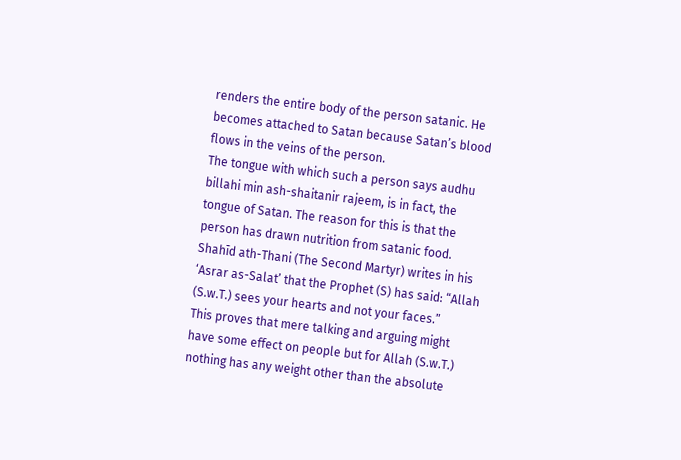renders the entire body of the person satanic. He becomes attached to Satan because Satan’s blood flows in the veins of the person.
The tongue with which such a person says audhu billahi min ash-shaitanir rajeem, is in fact, the tongue of Satan. The reason for this is that the person has drawn nutrition from satanic food.
Shahīd ath-Thani (The Second Martyr) writes in his ‘Asrar as-Salat’ that the Prophet (S) has said: “Allah (S.w.T.) sees your hearts and not your faces.”
This proves that mere talking and arguing might have some effect on people but for Allah (S.w.T.) nothing has any weight other than the absolute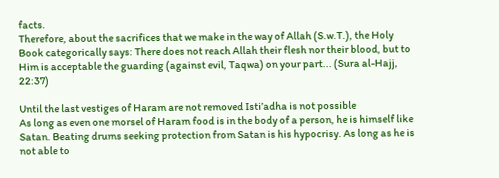facts.
Therefore, about the sacrifices that we make in the way of Allah (S.w.T.), the Holy Book categorically says: There does not reach Allah their flesh nor their blood, but to Him is acceptable the guarding (against evil, Taqwa) on your part... (Sura al-Hajj, 22:37)

Until the last vestiges of Haram are not removed Isti’adha is not possible
As long as even one morsel of Haram food is in the body of a person, he is himself like Satan. Beating drums seeking protection from Satan is his hypocrisy. As long as he is not able to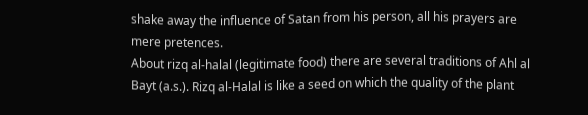shake away the influence of Satan from his person, all his prayers are mere pretences.
About rizq al-halal (legitimate food) there are several traditions of Ahl al Bayt (a.s.). Rizq al-Halal is like a seed on which the quality of the plant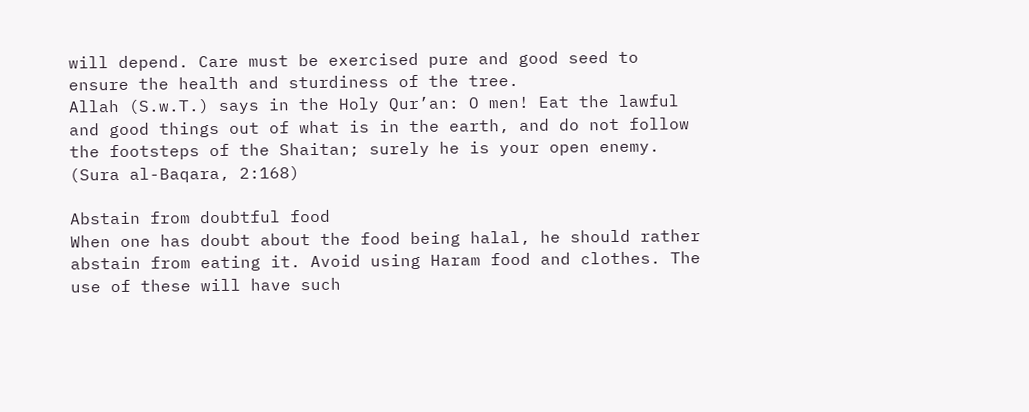will depend. Care must be exercised pure and good seed to ensure the health and sturdiness of the tree.
Allah (S.w.T.) says in the Holy Qur’an: O men! Eat the lawful and good things out of what is in the earth, and do not follow the footsteps of the Shaitan; surely he is your open enemy. (Sura al-Baqara, 2:168)

Abstain from doubtful food
When one has doubt about the food being halal, he should rather abstain from eating it. Avoid using Haram food and clothes. The use of these will have such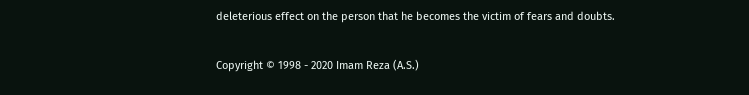deleterious effect on the person that he becomes the victim of fears and doubts.

Copyright © 1998 - 2020 Imam Reza (A.S.)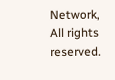Network, All rights reserved.